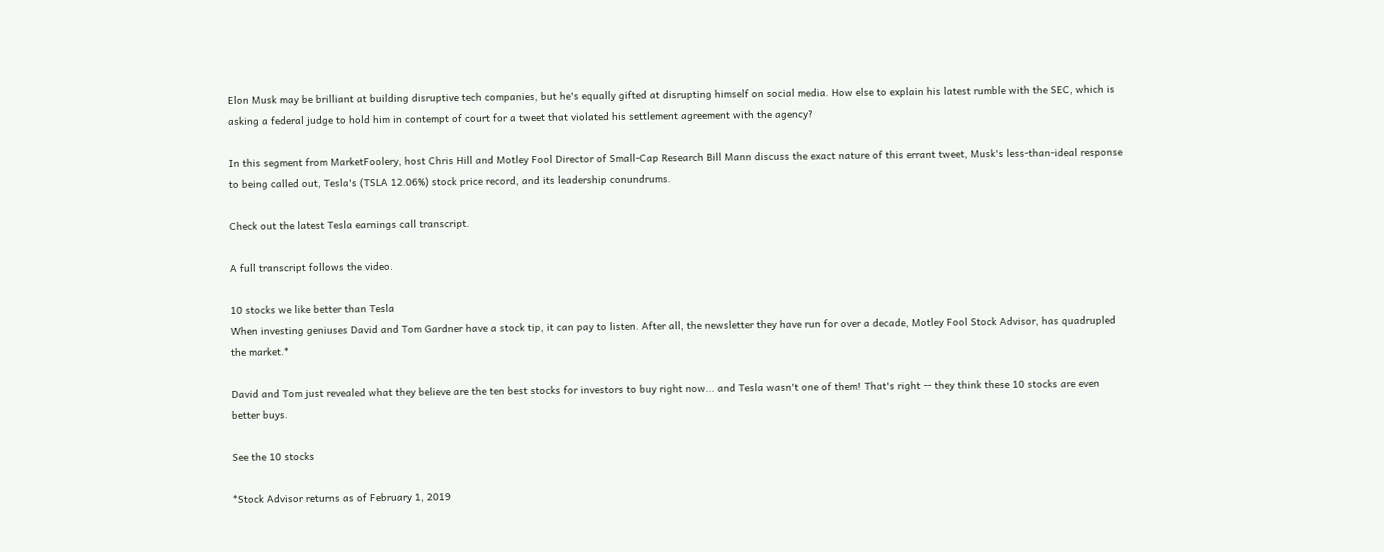Elon Musk may be brilliant at building disruptive tech companies, but he's equally gifted at disrupting himself on social media. How else to explain his latest rumble with the SEC, which is asking a federal judge to hold him in contempt of court for a tweet that violated his settlement agreement with the agency?

In this segment from MarketFoolery, host Chris Hill and Motley Fool Director of Small-Cap Research Bill Mann discuss the exact nature of this errant tweet, Musk's less-than-ideal response to being called out, Tesla's (TSLA 12.06%) stock price record, and its leadership conundrums.

Check out the latest Tesla earnings call transcript.

A full transcript follows the video.

10 stocks we like better than Tesla
When investing geniuses David and Tom Gardner have a stock tip, it can pay to listen. After all, the newsletter they have run for over a decade, Motley Fool Stock Advisor, has quadrupled the market.*

David and Tom just revealed what they believe are the ten best stocks for investors to buy right now... and Tesla wasn't one of them! That's right -- they think these 10 stocks are even better buys.

See the 10 stocks

*Stock Advisor returns as of February 1, 2019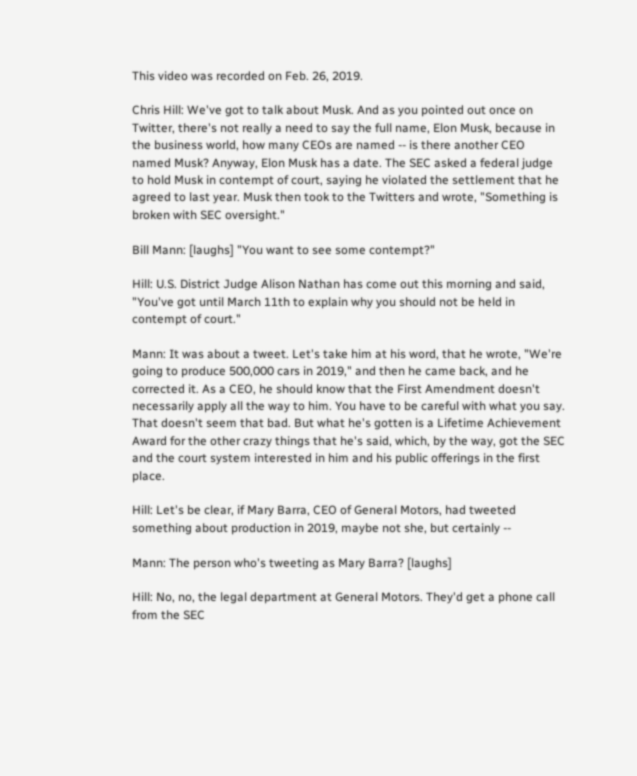This video was recorded on Feb. 26, 2019.

Chris Hill: We've got to talk about Musk. And as you pointed out once on Twitter, there's not really a need to say the full name, Elon Musk, because in the business world, how many CEOs are named -- is there another CEO named Musk? Anyway, Elon Musk has a date. The SEC asked a federal judge to hold Musk in contempt of court, saying he violated the settlement that he agreed to last year. Musk then took to the Twitters and wrote, "Something is broken with SEC oversight."

Bill Mann: [laughs] "You want to see some contempt?"

Hill: U.S. District Judge Alison Nathan has come out this morning and said, "You've got until March 11th to explain why you should not be held in contempt of court."

Mann: It was about a tweet. Let's take him at his word, that he wrote, "We're going to produce 500,000 cars in 2019," and then he came back, and he corrected it. As a CEO, he should know that the First Amendment doesn't necessarily apply all the way to him. You have to be careful with what you say. That doesn't seem that bad. But what he's gotten is a Lifetime Achievement Award for the other crazy things that he's said, which, by the way, got the SEC and the court system interested in him and his public offerings in the first place.

Hill: Let's be clear, if Mary Barra, CEO of General Motors, had tweeted something about production in 2019, maybe not she, but certainly --

Mann: The person who's tweeting as Mary Barra? [laughs]

Hill: No, no, the legal department at General Motors. They'd get a phone call from the SEC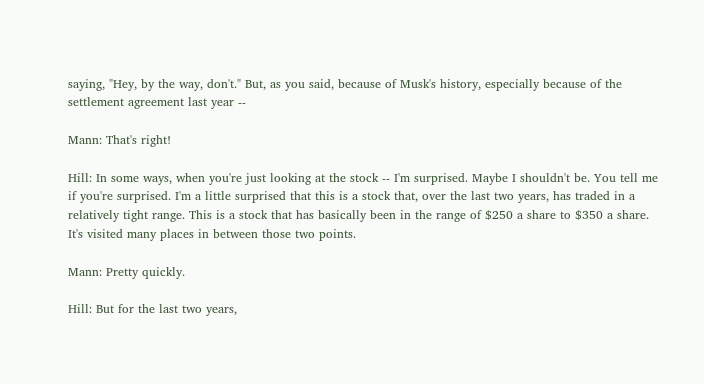saying, "Hey, by the way, don't." But, as you said, because of Musk's history, especially because of the settlement agreement last year --

Mann: That's right!

Hill: In some ways, when you're just looking at the stock -- I'm surprised. Maybe I shouldn't be. You tell me if you're surprised. I'm a little surprised that this is a stock that, over the last two years, has traded in a relatively tight range. This is a stock that has basically been in the range of $250 a share to $350 a share. It's visited many places in between those two points.

Mann: Pretty quickly.

Hill: But for the last two years,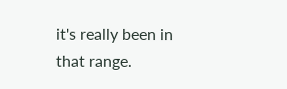it's really been in that range.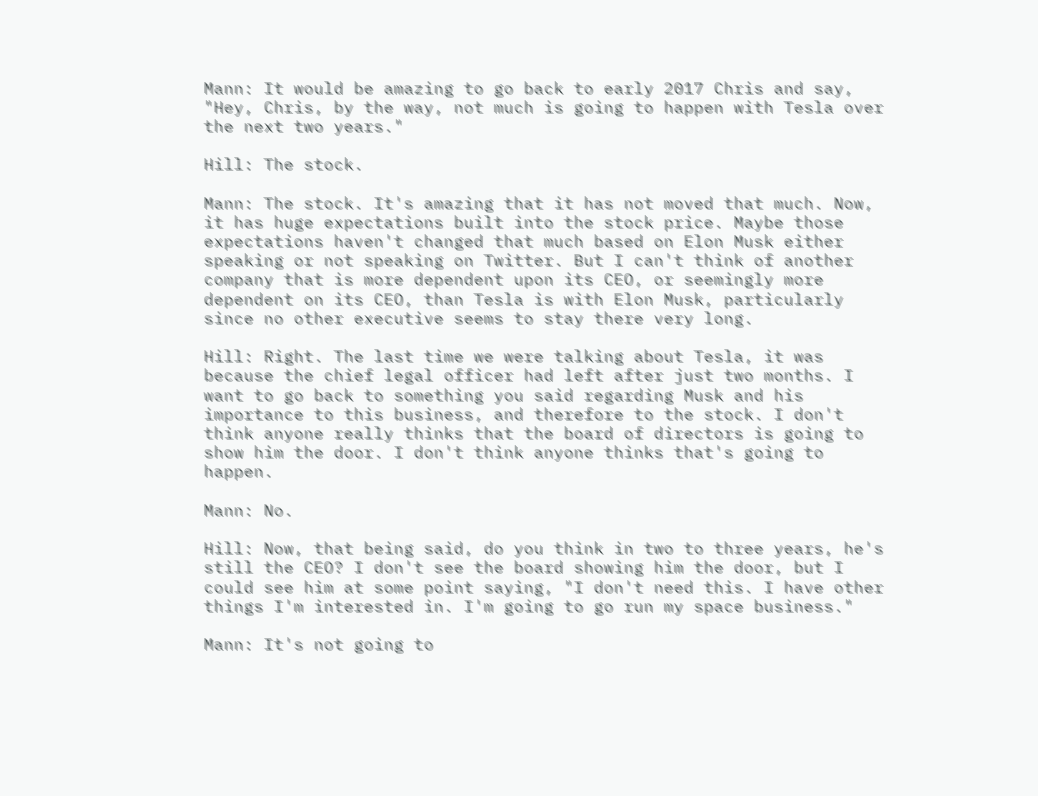Mann: It would be amazing to go back to early 2017 Chris and say, "Hey, Chris, by the way, not much is going to happen with Tesla over the next two years."

Hill: The stock.

Mann: The stock. It's amazing that it has not moved that much. Now, it has huge expectations built into the stock price. Maybe those expectations haven't changed that much based on Elon Musk either speaking or not speaking on Twitter. But I can't think of another company that is more dependent upon its CEO, or seemingly more dependent on its CEO, than Tesla is with Elon Musk, particularly since no other executive seems to stay there very long.

Hill: Right. The last time we were talking about Tesla, it was because the chief legal officer had left after just two months. I want to go back to something you said regarding Musk and his importance to this business, and therefore to the stock. I don't think anyone really thinks that the board of directors is going to show him the door. I don't think anyone thinks that's going to happen.

Mann: No.

Hill: Now, that being said, do you think in two to three years, he's still the CEO? I don't see the board showing him the door, but I could see him at some point saying, "I don't need this. I have other things I'm interested in. I'm going to go run my space business."

Mann: It's not going to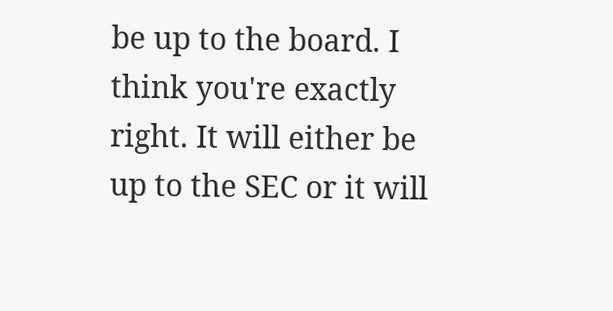be up to the board. I think you're exactly right. It will either be up to the SEC or it will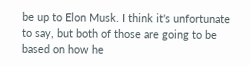be up to Elon Musk. I think it's unfortunate to say, but both of those are going to be based on how he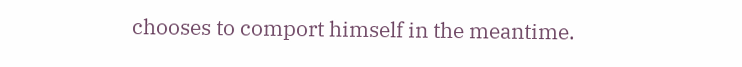chooses to comport himself in the meantime.